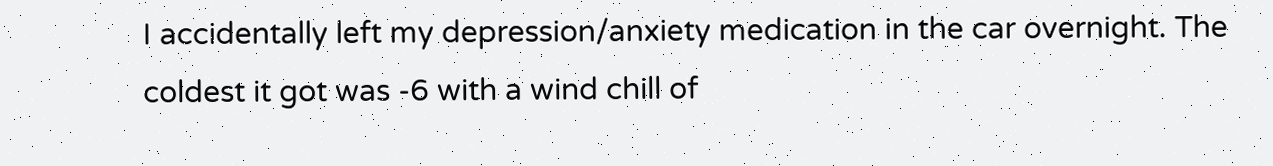I accidentally left my depression/anxiety medication in the car overnight. The coldest it got was -6 with a wind chill of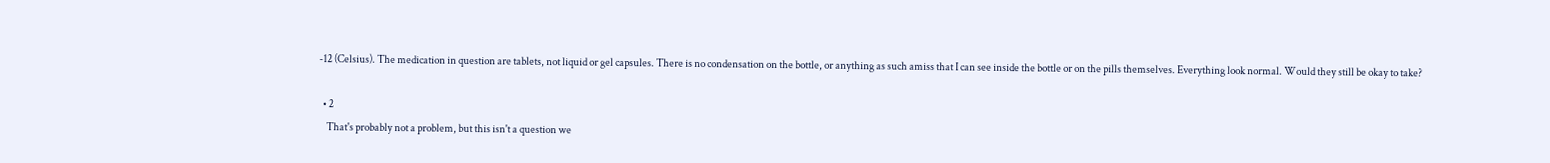-12 (Celsius). The medication in question are tablets, not liquid or gel capsules. There is no condensation on the bottle, or anything as such amiss that I can see inside the bottle or on the pills themselves. Everything look normal. Would they still be okay to take?

  • 2
    That's probably not a problem, but this isn't a question we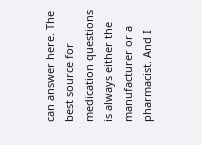can answer here. The best source for medication questions is always either the manufacturer or a pharmacist. And I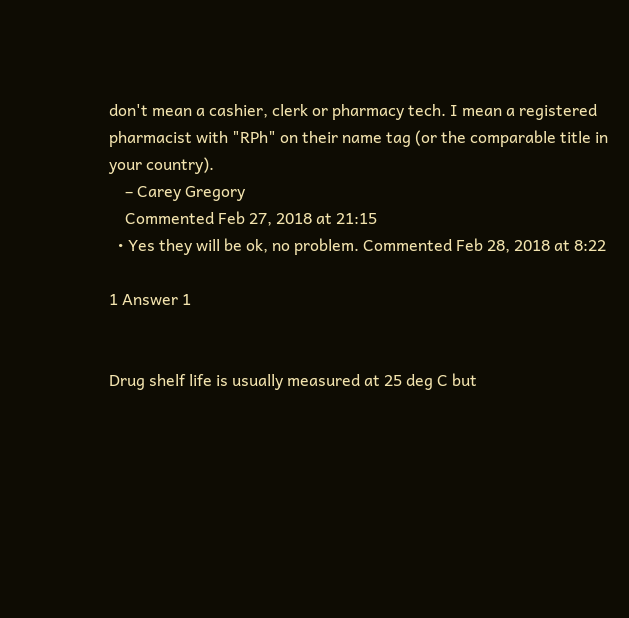don't mean a cashier, clerk or pharmacy tech. I mean a registered pharmacist with "RPh" on their name tag (or the comparable title in your country).
    – Carey Gregory
    Commented Feb 27, 2018 at 21:15
  • Yes they will be ok, no problem. Commented Feb 28, 2018 at 8:22

1 Answer 1


Drug shelf life is usually measured at 25 deg C but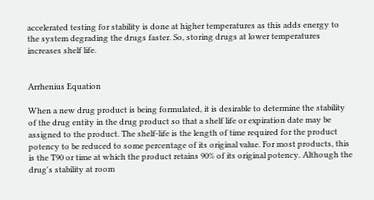accelerated testing for stability is done at higher temperatures as this adds energy to the system degrading the drugs faster. So, storing drugs at lower temperatures increases shelf life.


Arrhenius Equation

When a new drug product is being formulated, it is desirable to determine the stability of the drug entity in the drug product so that a shelf life or expiration date may be assigned to the product. The shelf-life is the length of time required for the product potency to be reduced to some percentage of its original value. For most products, this is the T90 or time at which the product retains 90% of its original potency. Although the drug's stability at room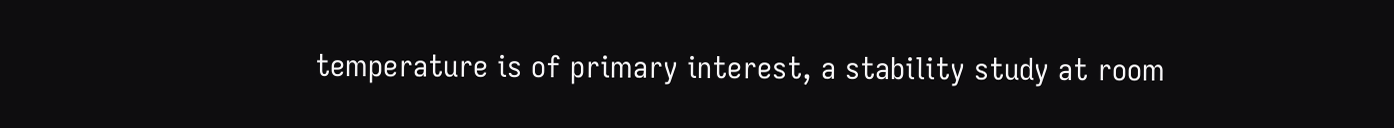temperature is of primary interest, a stability study at room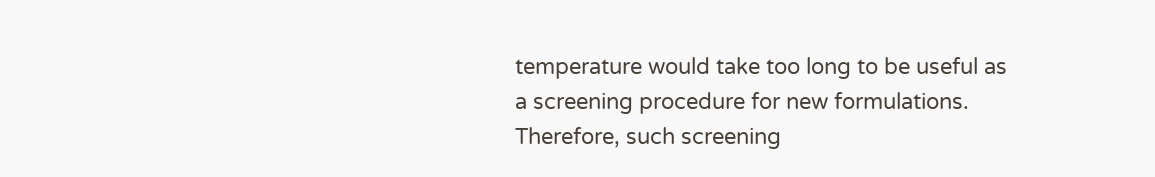temperature would take too long to be useful as a screening procedure for new formulations. Therefore, such screening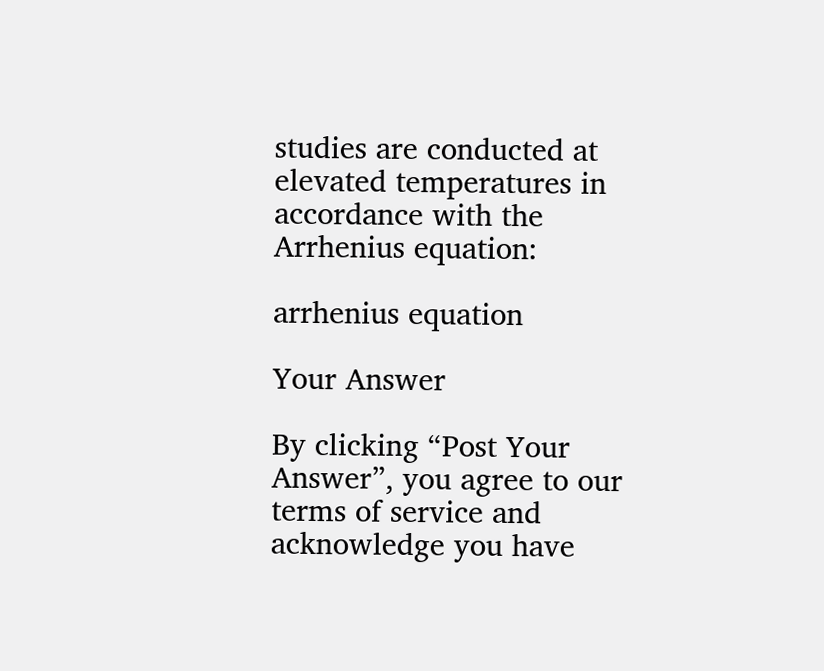studies are conducted at elevated temperatures in accordance with the Arrhenius equation:

arrhenius equation

Your Answer

By clicking “Post Your Answer”, you agree to our terms of service and acknowledge you have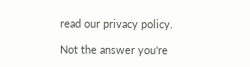read our privacy policy.

Not the answer you're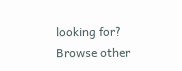looking for? Browse other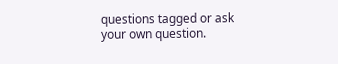questions tagged or ask your own question.